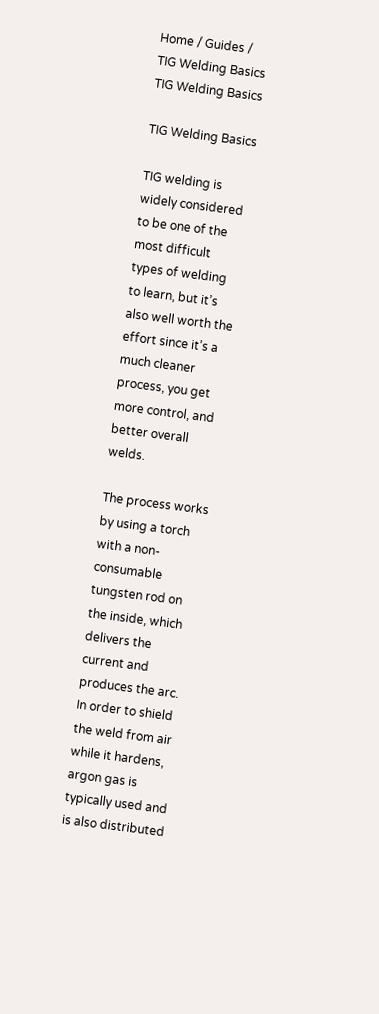Home / Guides / TIG Welding Basics
TIG Welding Basics

TIG Welding Basics

TIG welding is widely considered to be one of the most difficult types of welding to learn, but it’s also well worth the effort since it’s a much cleaner process, you get more control, and better overall welds.

The process works by using a torch with a non-consumable tungsten rod on the inside, which delivers the current and produces the arc. In order to shield the weld from air while it hardens, argon gas is typically used and is also distributed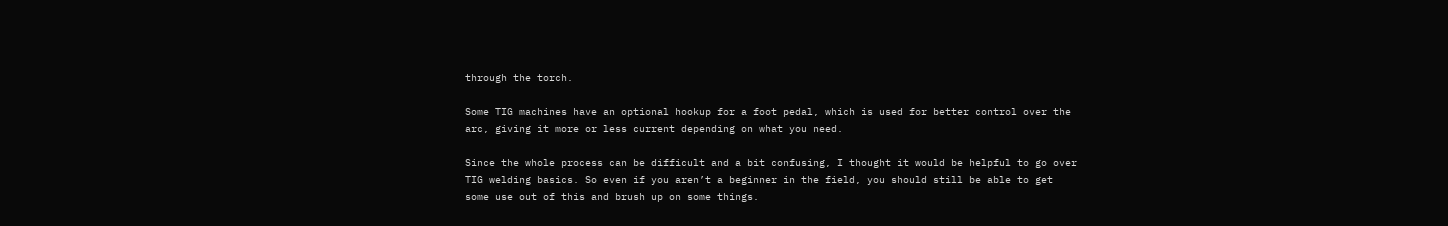through the torch.

Some TIG machines have an optional hookup for a foot pedal, which is used for better control over the arc, giving it more or less current depending on what you need.

Since the whole process can be difficult and a bit confusing, I thought it would be helpful to go over TIG welding basics. So even if you aren’t a beginner in the field, you should still be able to get some use out of this and brush up on some things.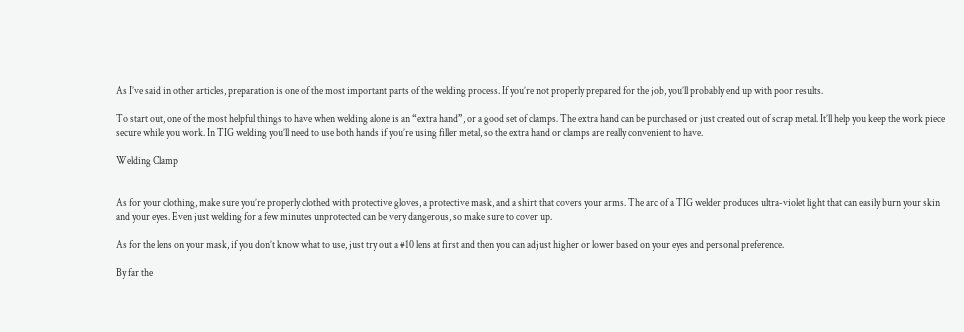As I’ve said in other articles, preparation is one of the most important parts of the welding process. If you’re not properly prepared for the job, you’ll probably end up with poor results.

To start out, one of the most helpful things to have when welding alone is an “extra hand”, or a good set of clamps. The extra hand can be purchased or just created out of scrap metal. It’ll help you keep the work piece secure while you work. In TIG welding you’ll need to use both hands if you’re using filler metal, so the extra hand or clamps are really convenient to have.

Welding Clamp


As for your clothing, make sure you’re properly clothed with protective gloves, a protective mask, and a shirt that covers your arms. The arc of a TIG welder produces ultra-violet light that can easily burn your skin and your eyes. Even just welding for a few minutes unprotected can be very dangerous, so make sure to cover up.

As for the lens on your mask, if you don’t know what to use, just try out a #10 lens at first and then you can adjust higher or lower based on your eyes and personal preference.

By far the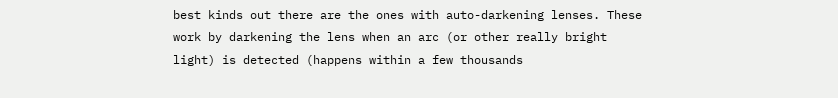best kinds out there are the ones with auto-darkening lenses. These work by darkening the lens when an arc (or other really bright light) is detected (happens within a few thousands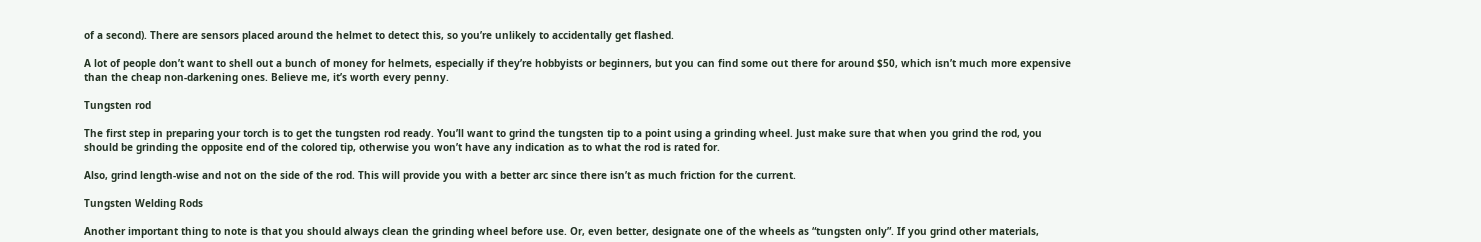of a second). There are sensors placed around the helmet to detect this, so you’re unlikely to accidentally get flashed.

A lot of people don’t want to shell out a bunch of money for helmets, especially if they’re hobbyists or beginners, but you can find some out there for around $50, which isn’t much more expensive than the cheap non-darkening ones. Believe me, it’s worth every penny.

Tungsten rod

The first step in preparing your torch is to get the tungsten rod ready. You’ll want to grind the tungsten tip to a point using a grinding wheel. Just make sure that when you grind the rod, you should be grinding the opposite end of the colored tip, otherwise you won’t have any indication as to what the rod is rated for.

Also, grind length-wise and not on the side of the rod. This will provide you with a better arc since there isn’t as much friction for the current.

Tungsten Welding Rods

Another important thing to note is that you should always clean the grinding wheel before use. Or, even better, designate one of the wheels as “tungsten only”. If you grind other materials,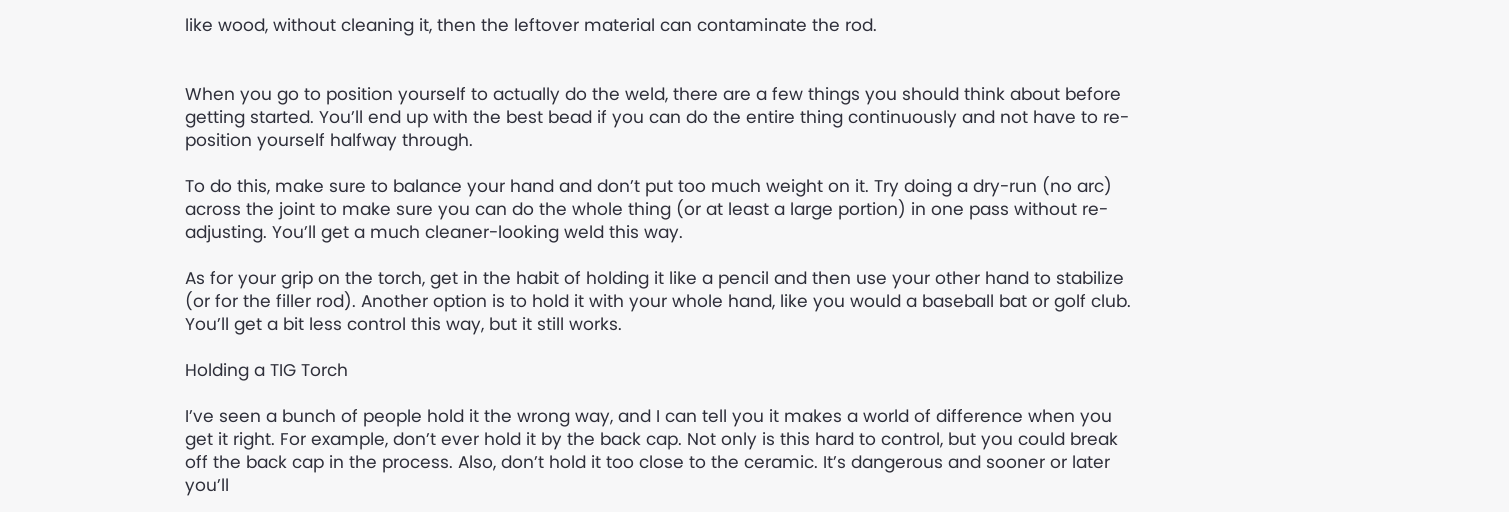like wood, without cleaning it, then the leftover material can contaminate the rod.


When you go to position yourself to actually do the weld, there are a few things you should think about before getting started. You’ll end up with the best bead if you can do the entire thing continuously and not have to re-position yourself halfway through.

To do this, make sure to balance your hand and don’t put too much weight on it. Try doing a dry-run (no arc) across the joint to make sure you can do the whole thing (or at least a large portion) in one pass without re-adjusting. You’ll get a much cleaner-looking weld this way.

As for your grip on the torch, get in the habit of holding it like a pencil and then use your other hand to stabilize (or for the filler rod). Another option is to hold it with your whole hand, like you would a baseball bat or golf club. You’ll get a bit less control this way, but it still works.

Holding a TIG Torch

I’ve seen a bunch of people hold it the wrong way, and I can tell you it makes a world of difference when you get it right. For example, don’t ever hold it by the back cap. Not only is this hard to control, but you could break off the back cap in the process. Also, don’t hold it too close to the ceramic. It’s dangerous and sooner or later you’ll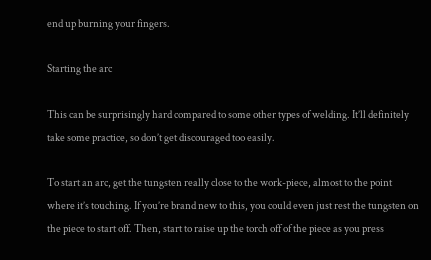end up burning your fingers.

Starting the arc

This can be surprisingly hard compared to some other types of welding. It’ll definitely take some practice, so don’t get discouraged too easily.

To start an arc, get the tungsten really close to the work-piece, almost to the point where it’s touching. If you’re brand new to this, you could even just rest the tungsten on the piece to start off. Then, start to raise up the torch off of the piece as you press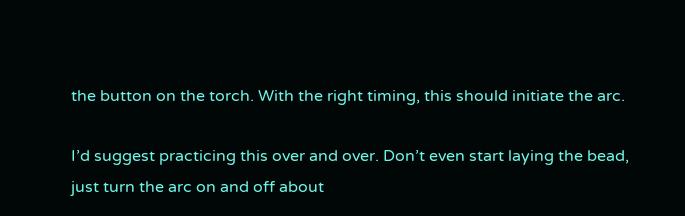the button on the torch. With the right timing, this should initiate the arc.

I’d suggest practicing this over and over. Don’t even start laying the bead, just turn the arc on and off about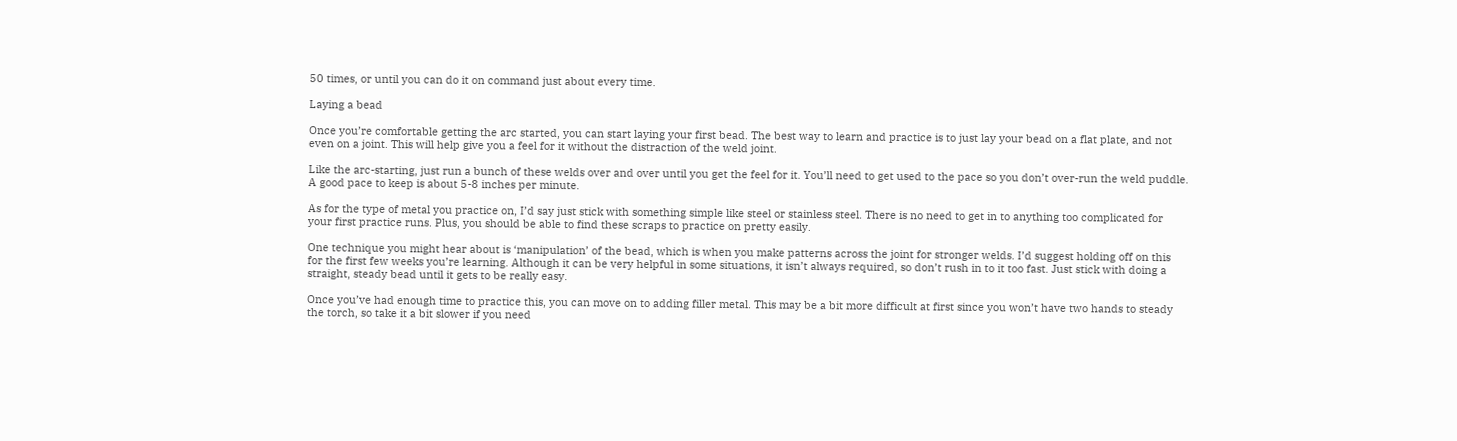50 times, or until you can do it on command just about every time.

Laying a bead

Once you’re comfortable getting the arc started, you can start laying your first bead. The best way to learn and practice is to just lay your bead on a flat plate, and not even on a joint. This will help give you a feel for it without the distraction of the weld joint.

Like the arc-starting, just run a bunch of these welds over and over until you get the feel for it. You’ll need to get used to the pace so you don’t over-run the weld puddle. A good pace to keep is about 5-8 inches per minute.

As for the type of metal you practice on, I’d say just stick with something simple like steel or stainless steel. There is no need to get in to anything too complicated for your first practice runs. Plus, you should be able to find these scraps to practice on pretty easily.

One technique you might hear about is ‘manipulation’ of the bead, which is when you make patterns across the joint for stronger welds. I’d suggest holding off on this for the first few weeks you’re learning. Although it can be very helpful in some situations, it isn’t always required, so don’t rush in to it too fast. Just stick with doing a straight, steady bead until it gets to be really easy.

Once you’ve had enough time to practice this, you can move on to adding filler metal. This may be a bit more difficult at first since you won’t have two hands to steady the torch, so take it a bit slower if you need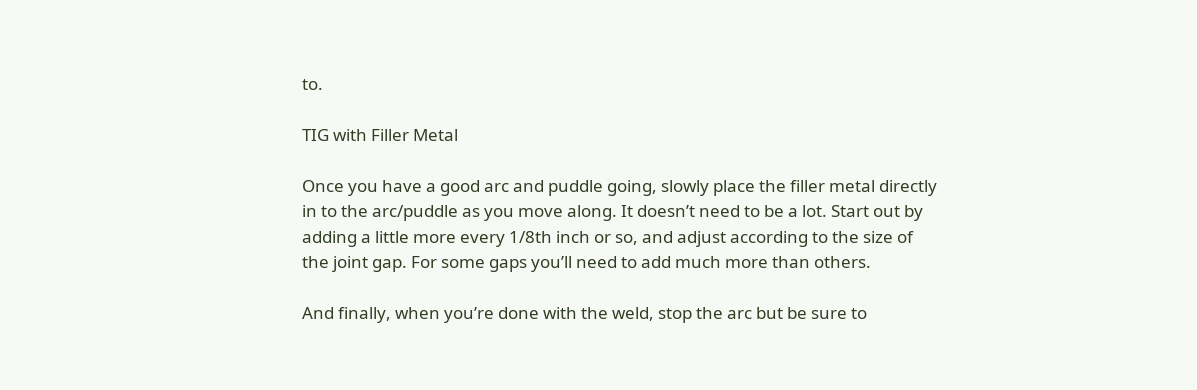to.

TIG with Filler Metal

Once you have a good arc and puddle going, slowly place the filler metal directly in to the arc/puddle as you move along. It doesn’t need to be a lot. Start out by adding a little more every 1/8th inch or so, and adjust according to the size of the joint gap. For some gaps you’ll need to add much more than others.

And finally, when you’re done with the weld, stop the arc but be sure to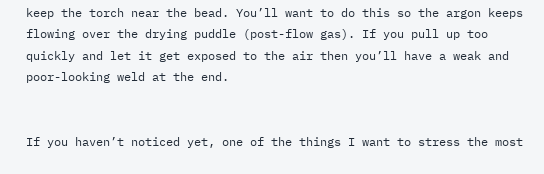keep the torch near the bead. You’ll want to do this so the argon keeps flowing over the drying puddle (post-flow gas). If you pull up too quickly and let it get exposed to the air then you’ll have a weak and poor-looking weld at the end.


If you haven’t noticed yet, one of the things I want to stress the most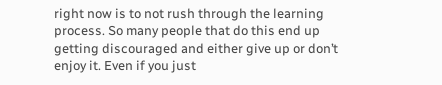right now is to not rush through the learning process. So many people that do this end up getting discouraged and either give up or don’t enjoy it. Even if you just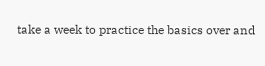take a week to practice the basics over and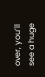over, you’ll see a huge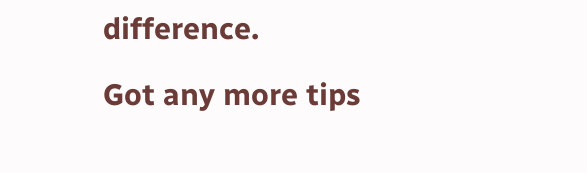difference.

Got any more tips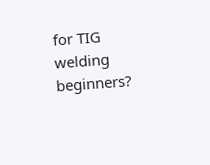for TIG welding beginners?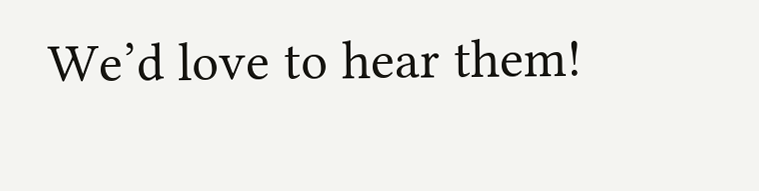We’d love to hear them!